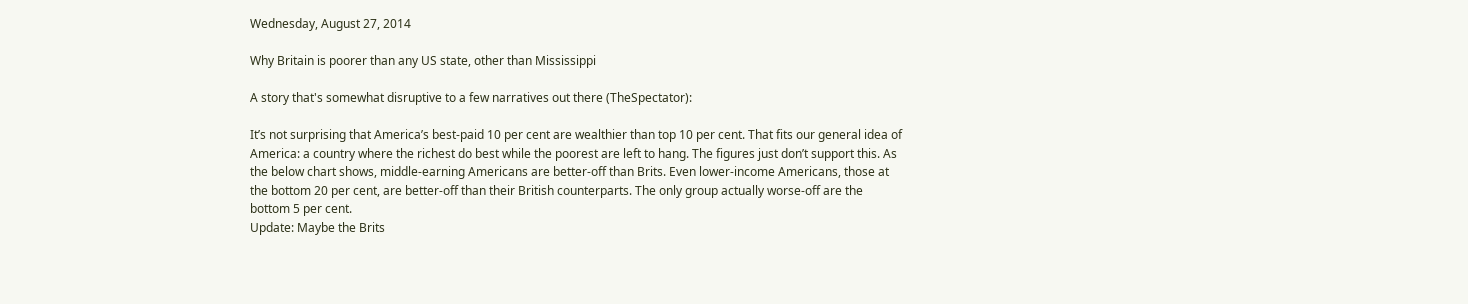Wednesday, August 27, 2014

Why Britain is poorer than any US state, other than Mississippi

A story that's somewhat disruptive to a few narratives out there (TheSpectator):

It’s not surprising that America’s best-paid 10 per cent are wealthier than top 10 per cent. That fits our general idea of America: a country where the richest do best while the poorest are left to hang. The figures just don’t support this. As the below chart shows, middle-earning Americans are better-off than Brits. Even lower-income Americans, those at the bottom 20 per cent, are better-off than their British counterparts. The only group actually worse-off are the bottom 5 per cent.
Update: Maybe the Brits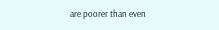are poorer than even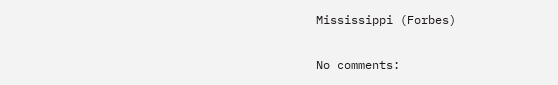Mississippi (Forbes)

No comments: